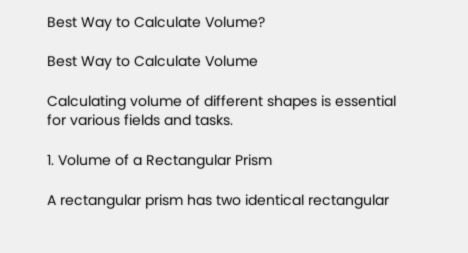Best Way to Calculate Volume?

Best Way to Calculate Volume

Calculating volume of different shapes is essential for various fields and tasks.

1. Volume of a Rectangular Prism

A rectangular prism has two identical rectangular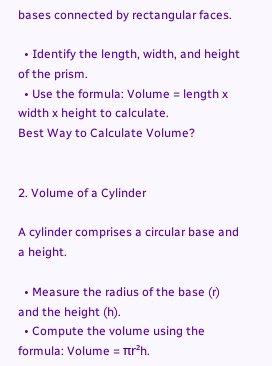bases connected by rectangular faces.

  • Identify the length, width, and height of the prism.
  • Use the formula: Volume = length x width x height to calculate.
Best Way to Calculate Volume?


2. Volume of a Cylinder

A cylinder comprises a circular base and a height.

  • Measure the radius of the base (r) and the height (h).
  • Compute the volume using the formula: Volume = πr²h.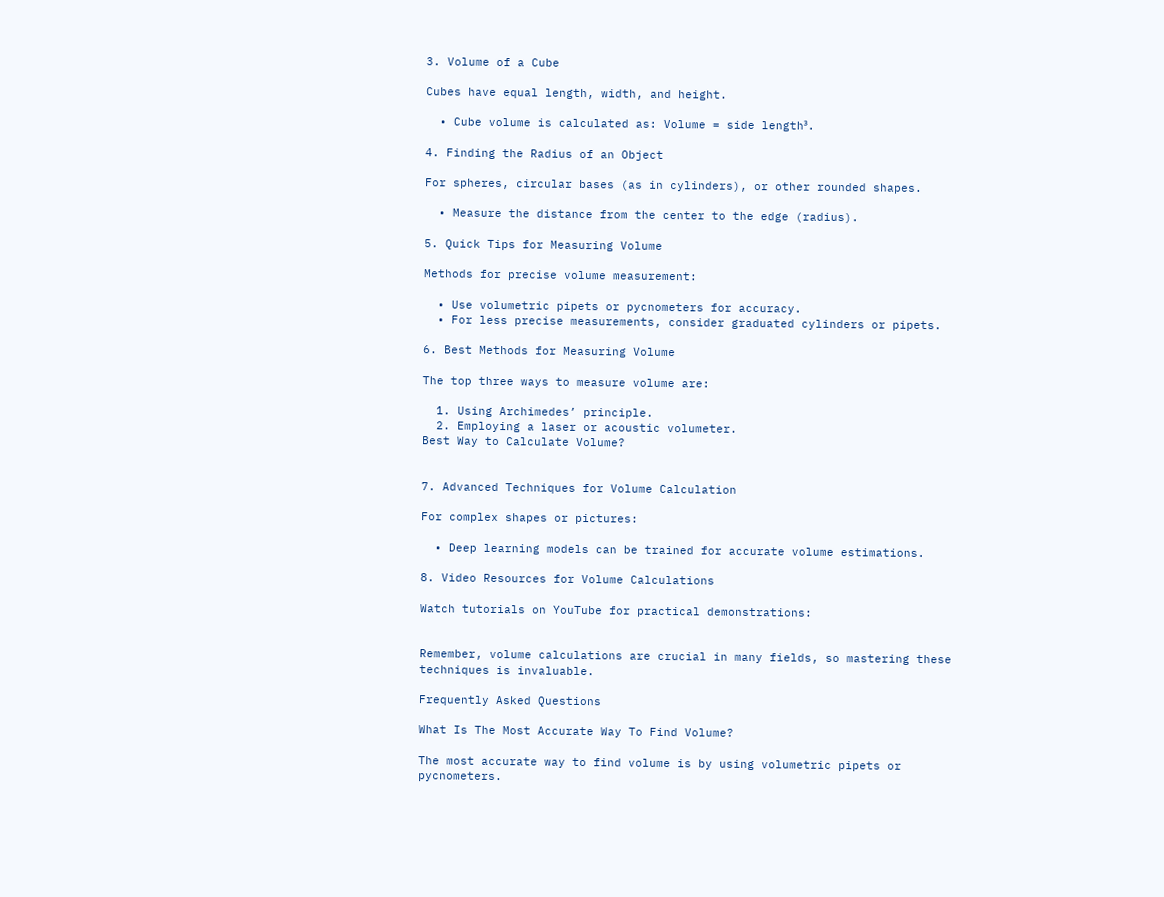3. Volume of a Cube

Cubes have equal length, width, and height.

  • Cube volume is calculated as: Volume = side length³.

4. Finding the Radius of an Object

For spheres, circular bases (as in cylinders), or other rounded shapes.

  • Measure the distance from the center to the edge (radius).

5. Quick Tips for Measuring Volume

Methods for precise volume measurement:

  • Use volumetric pipets or pycnometers for accuracy.
  • For less precise measurements, consider graduated cylinders or pipets.

6. Best Methods for Measuring Volume

The top three ways to measure volume are:

  1. Using Archimedes’ principle.
  2. Employing a laser or acoustic volumeter.
Best Way to Calculate Volume?


7. Advanced Techniques for Volume Calculation

For complex shapes or pictures:

  • Deep learning models can be trained for accurate volume estimations.

8. Video Resources for Volume Calculations

Watch tutorials on YouTube for practical demonstrations:


Remember, volume calculations are crucial in many fields, so mastering these techniques is invaluable.

Frequently Asked Questions

What Is The Most Accurate Way To Find Volume?

The most accurate way to find volume is by using volumetric pipets or pycnometers.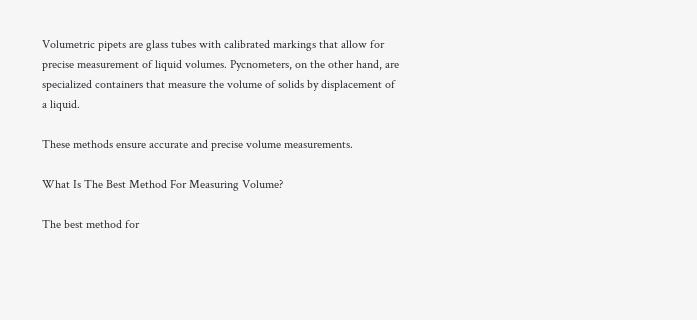Volumetric pipets are glass tubes with calibrated markings that allow for precise measurement of liquid volumes. Pycnometers, on the other hand, are specialized containers that measure the volume of solids by displacement of a liquid.

These methods ensure accurate and precise volume measurements.

What Is The Best Method For Measuring Volume?

The best method for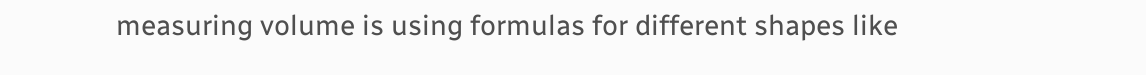measuring volume is using formulas for different shapes like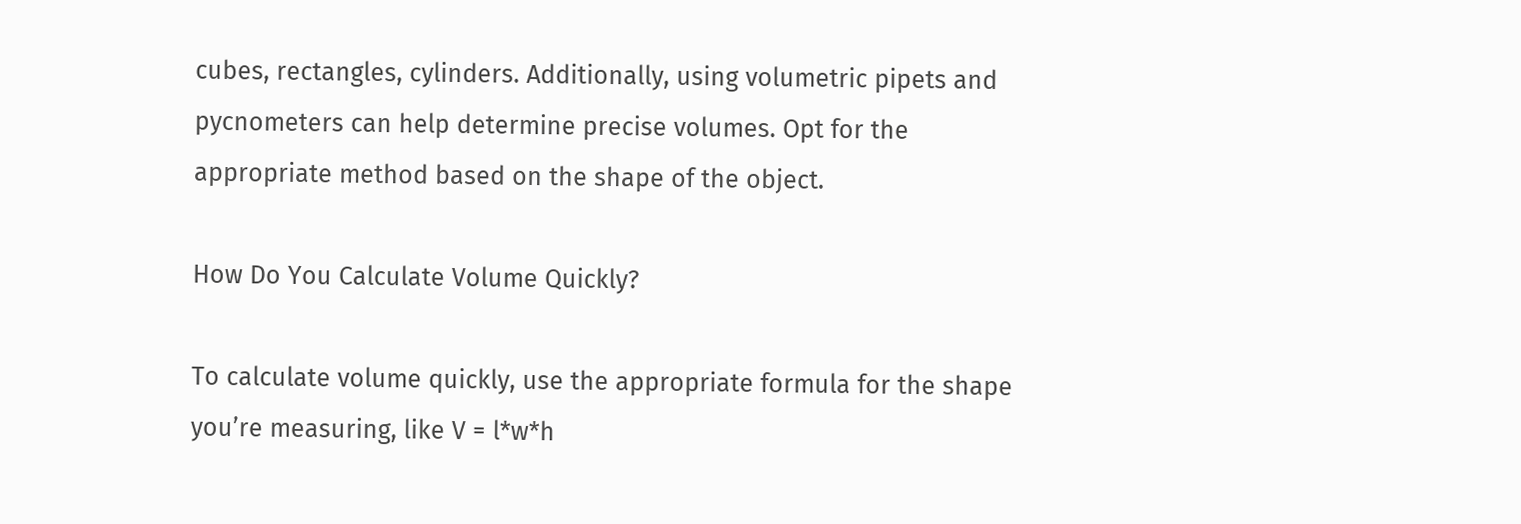cubes, rectangles, cylinders. Additionally, using volumetric pipets and pycnometers can help determine precise volumes. Opt for the appropriate method based on the shape of the object.

How Do You Calculate Volume Quickly?

To calculate volume quickly, use the appropriate formula for the shape you’re measuring, like V = l*w*h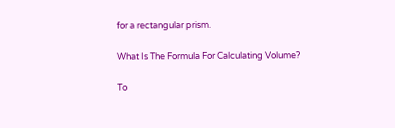for a rectangular prism.

What Is The Formula For Calculating Volume?

To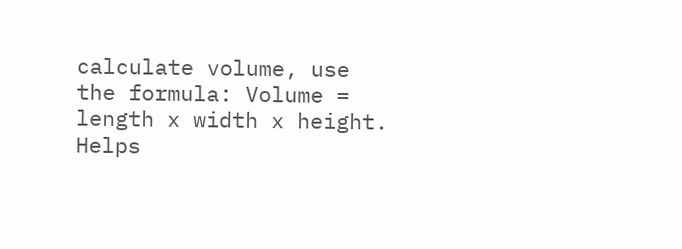calculate volume, use the formula: Volume = length x width x height. Helps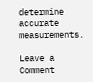determine accurate measurements.

Leave a Comment